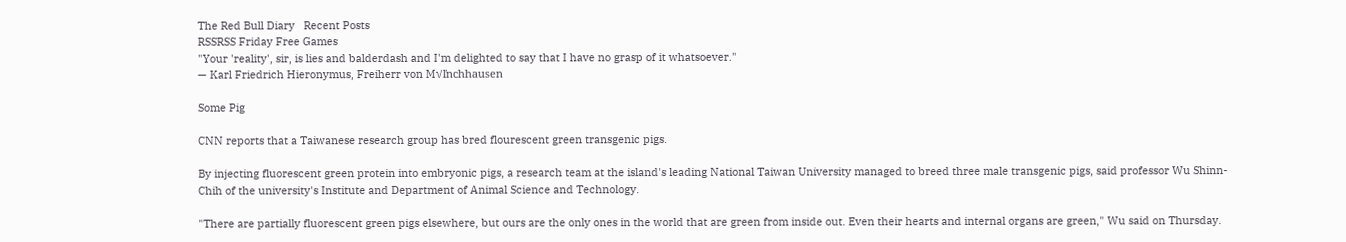The Red Bull Diary   Recent Posts
RSSRSS Friday Free Games
"Your 'reality', sir, is lies and balderdash and I'm delighted to say that I have no grasp of it whatsoever."
— Karl Friedrich Hieronymus, Freiherr von M√ľnchhausen

Some Pig

CNN reports that a Taiwanese research group has bred flourescent green transgenic pigs.

By injecting fluorescent green protein into embryonic pigs, a research team at the island's leading National Taiwan University managed to breed three male transgenic pigs, said professor Wu Shinn-Chih of the university's Institute and Department of Animal Science and Technology.

"There are partially fluorescent green pigs elsewhere, but ours are the only ones in the world that are green from inside out. Even their hearts and internal organs are green," Wu said on Thursday.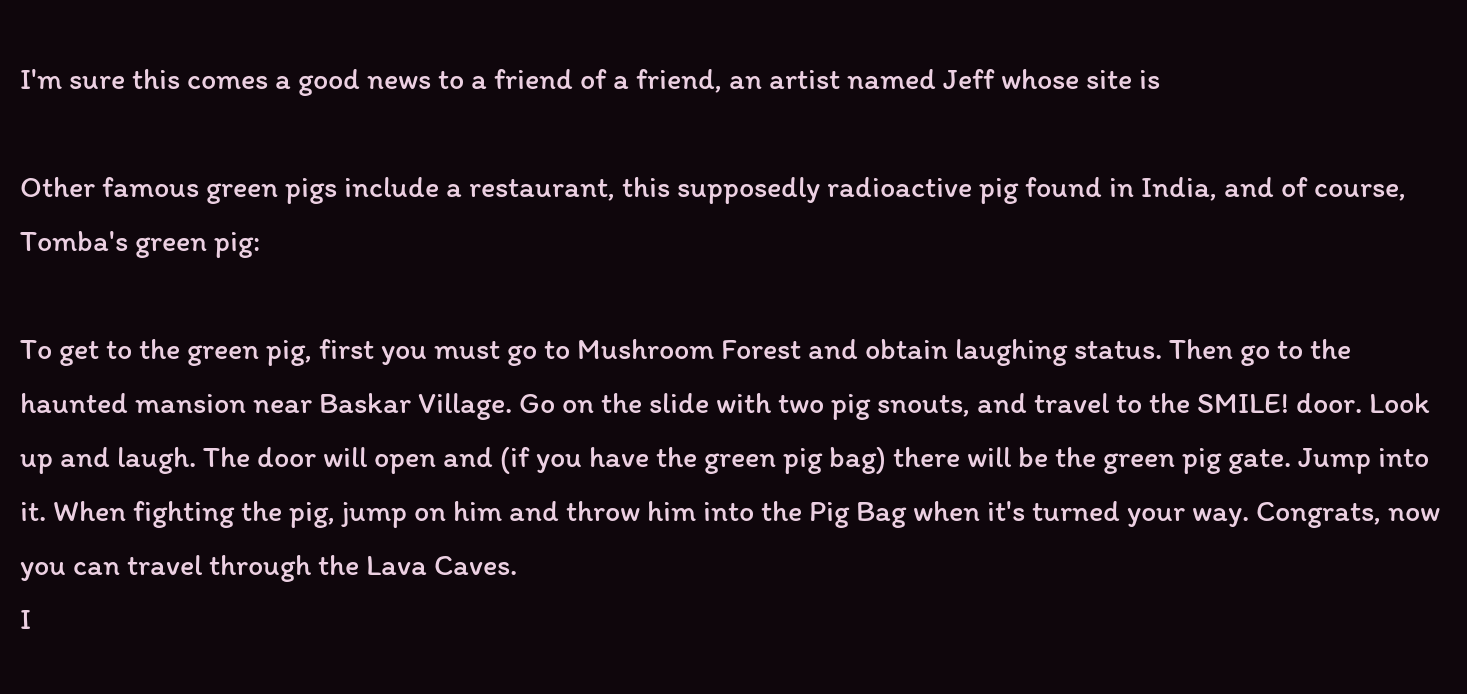I'm sure this comes a good news to a friend of a friend, an artist named Jeff whose site is

Other famous green pigs include a restaurant, this supposedly radioactive pig found in India, and of course, Tomba's green pig:

To get to the green pig, first you must go to Mushroom Forest and obtain laughing status. Then go to the haunted mansion near Baskar Village. Go on the slide with two pig snouts, and travel to the SMILE! door. Look up and laugh. The door will open and (if you have the green pig bag) there will be the green pig gate. Jump into it. When fighting the pig, jump on him and throw him into the Pig Bag when it's turned your way. Congrats, now you can travel through the Lava Caves.
I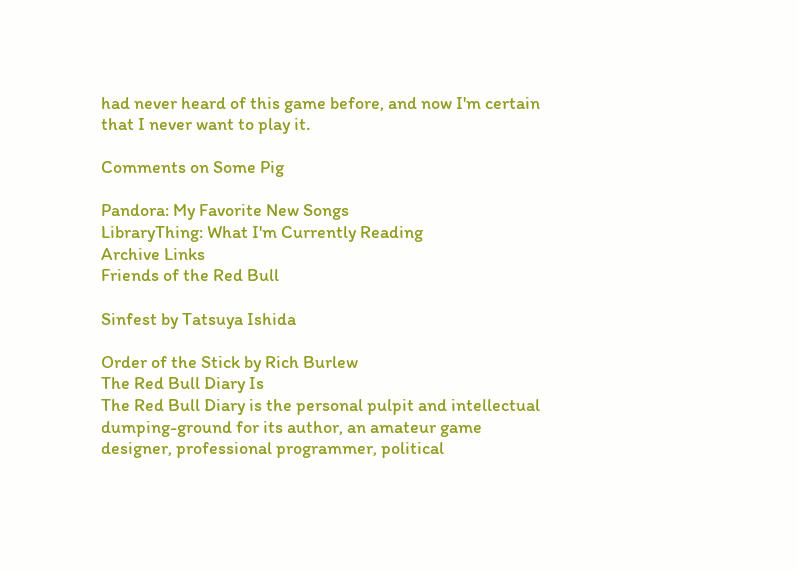had never heard of this game before, and now I'm certain that I never want to play it.

Comments on Some Pig

Pandora: My Favorite New Songs
LibraryThing: What I'm Currently Reading
Archive Links
Friends of the Red Bull

Sinfest by Tatsuya Ishida

Order of the Stick by Rich Burlew
The Red Bull Diary Is
The Red Bull Diary is the personal pulpit and intellectual dumping-ground for its author, an amateur game designer, professional programmer, political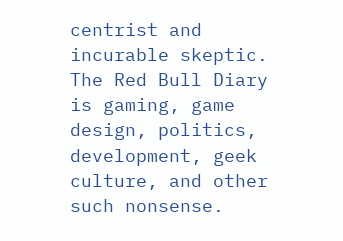centrist and incurable skeptic. The Red Bull Diary is gaming, game design, politics, development, geek culture, and other such nonsense.